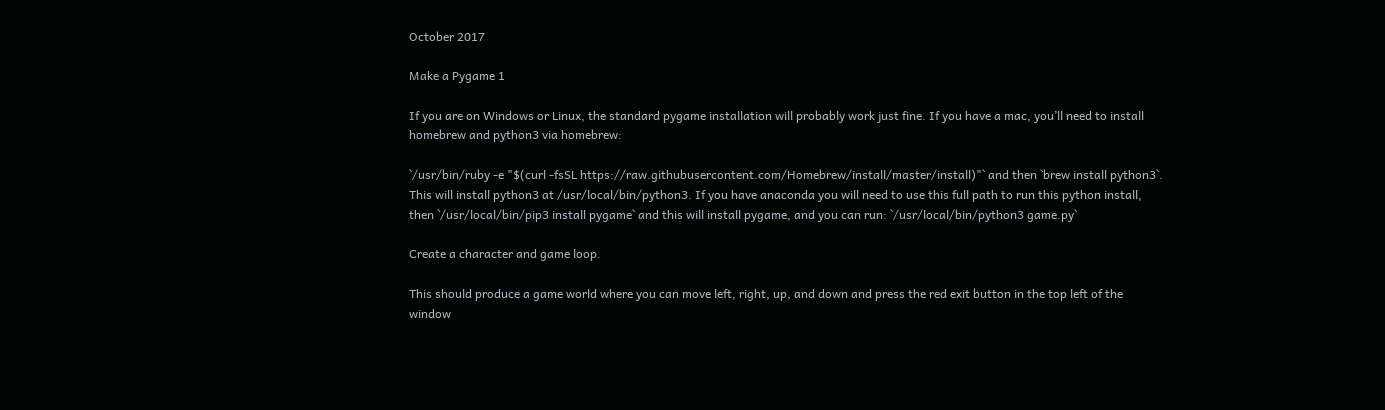October 2017

Make a Pygame 1

If you are on Windows or Linux, the standard pygame installation will probably work just fine. If you have a mac, you’ll need to install homebrew and python3 via homebrew:

`/usr/bin/ruby -e "$(curl -fsSL https://raw.githubusercontent.com/Homebrew/install/master/install)"` and then `brew install python3`. This will install python3 at /usr/local/bin/python3. If you have anaconda you will need to use this full path to run this python install, then `/usr/local/bin/pip3 install pygame` and this will install pygame, and you can run: `/usr/local/bin/python3 game.py`

Create a character and game loop.

This should produce a game world where you can move left, right, up, and down and press the red exit button in the top left of the window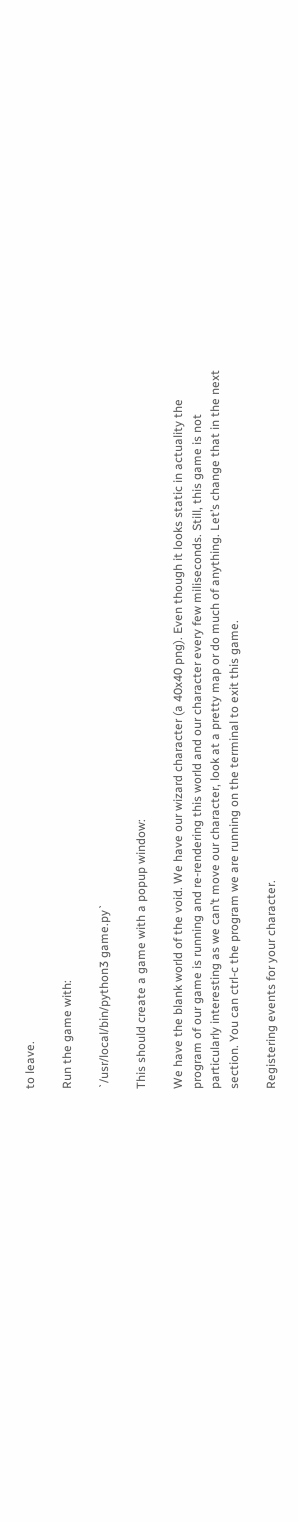to leave.

Run the game with:

`/usr/local/bin/python3 game.py`

This should create a game with a popup window:

We have the blank world of the void. We have our wizard character (a 40x40 png). Even though it looks static in actuality the program of our game is running and re-rendering this world and our character every few miliseconds. Still, this game is not particularly interesting as we can’t move our character, look at a pretty map or do much of anything. Let’s change that in the next section. You can ctrl-c the program we are running on the terminal to exit this game.

Registering events for your character.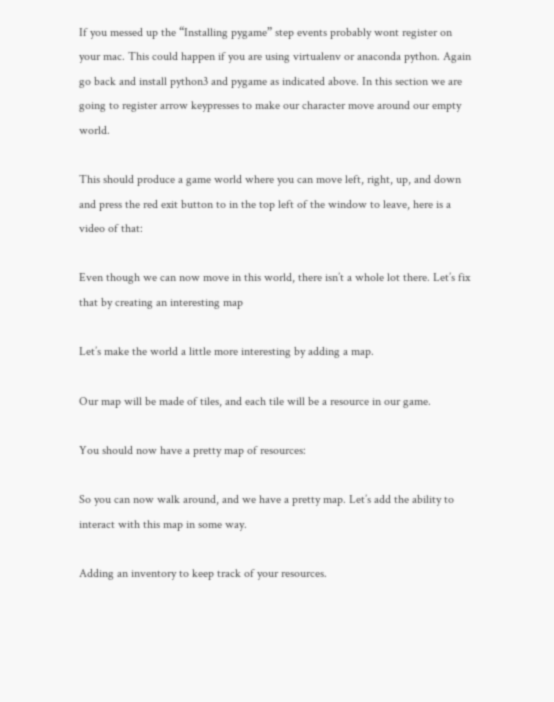If you messed up the “Installing pygame” step events probably wont register on your mac. This could happen if you are using virtualenv or anaconda python. Again go back and install python3 and pygame as indicated above. In this section we are going to register arrow keypresses to make our character move around our empty world.

This should produce a game world where you can move left, right, up, and down and press the red exit button to in the top left of the window to leave, here is a video of that:

Even though we can now move in this world, there isn’t a whole lot there. Let’s fix that by creating an interesting map

Let’s make the world a little more interesting by adding a map.

Our map will be made of tiles, and each tile will be a resource in our game.

You should now have a pretty map of resources:

So you can now walk around, and we have a pretty map. Let’s add the ability to interact with this map in some way.

Adding an inventory to keep track of your resources.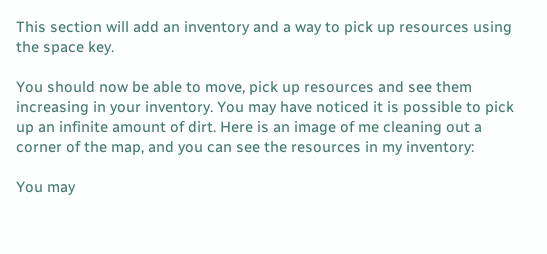This section will add an inventory and a way to pick up resources using the space key.

You should now be able to move, pick up resources and see them increasing in your inventory. You may have noticed it is possible to pick up an infinite amount of dirt. Here is an image of me cleaning out a corner of the map, and you can see the resources in my inventory:

You may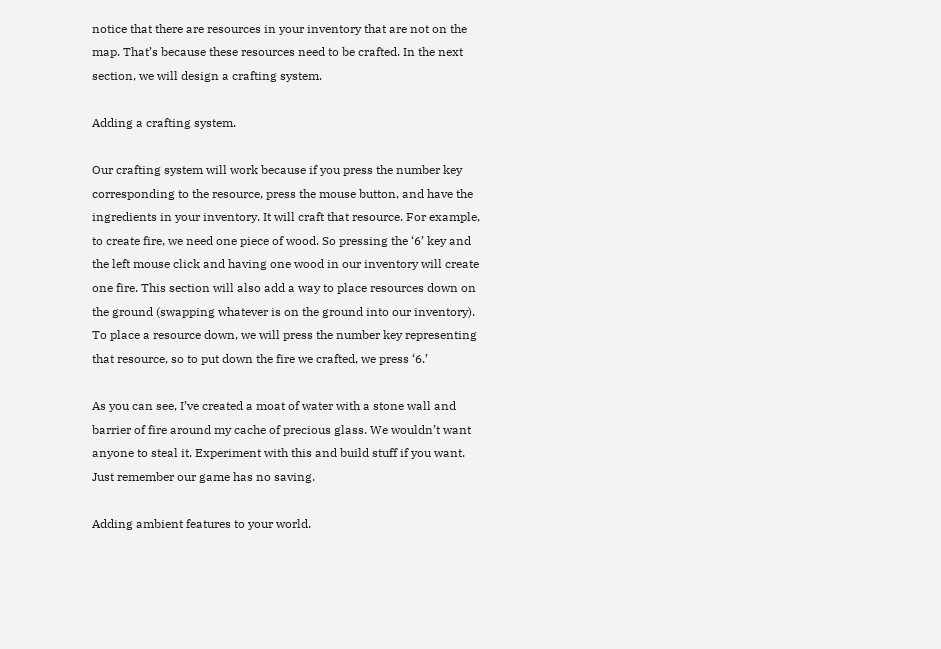notice that there are resources in your inventory that are not on the map. That’s because these resources need to be crafted. In the next section, we will design a crafting system.

Adding a crafting system.

Our crafting system will work because if you press the number key corresponding to the resource, press the mouse button, and have the ingredients in your inventory. It will craft that resource. For example, to create fire, we need one piece of wood. So pressing the ‘6’ key and the left mouse click and having one wood in our inventory will create one fire. This section will also add a way to place resources down on the ground (swapping whatever is on the ground into our inventory). To place a resource down, we will press the number key representing that resource, so to put down the fire we crafted, we press ‘6.’

As you can see, I’ve created a moat of water with a stone wall and barrier of fire around my cache of precious glass. We wouldn’t want anyone to steal it. Experiment with this and build stuff if you want. Just remember our game has no saving.

Adding ambient features to your world.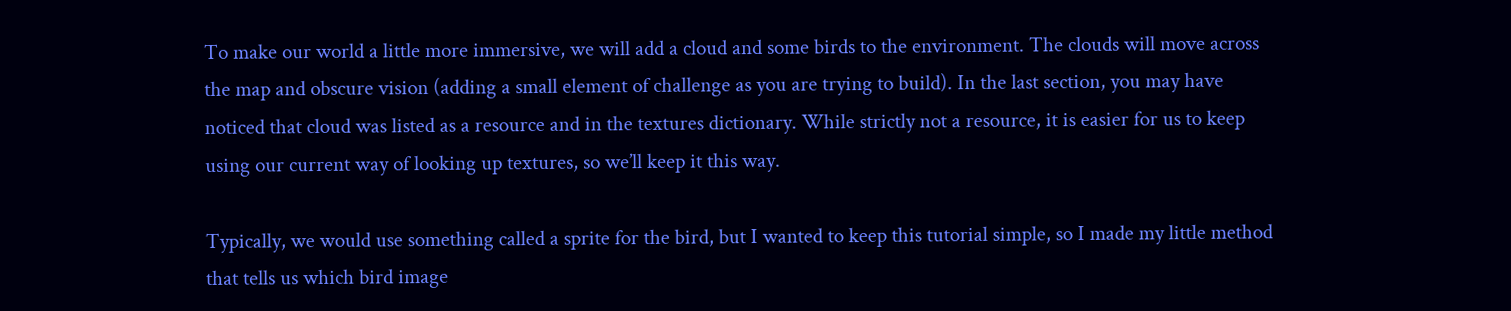To make our world a little more immersive, we will add a cloud and some birds to the environment. The clouds will move across the map and obscure vision (adding a small element of challenge as you are trying to build). In the last section, you may have noticed that cloud was listed as a resource and in the textures dictionary. While strictly not a resource, it is easier for us to keep using our current way of looking up textures, so we’ll keep it this way.

Typically, we would use something called a sprite for the bird, but I wanted to keep this tutorial simple, so I made my little method that tells us which bird image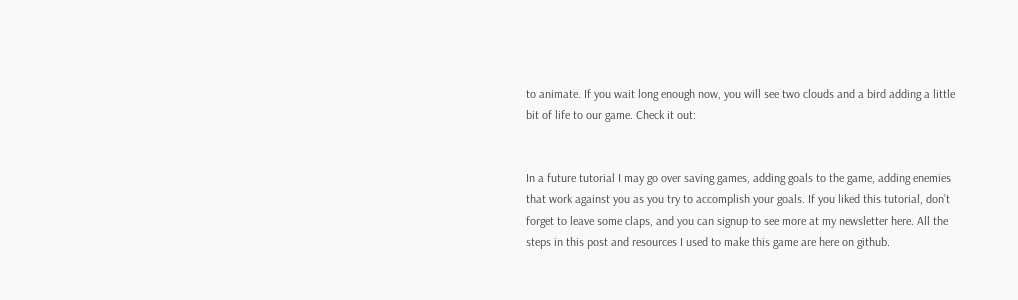to animate. If you wait long enough now, you will see two clouds and a bird adding a little bit of life to our game. Check it out:


In a future tutorial I may go over saving games, adding goals to the game, adding enemies that work against you as you try to accomplish your goals. If you liked this tutorial, don’t forget to leave some claps, and you can signup to see more at my newsletter here. All the steps in this post and resources I used to make this game are here on github.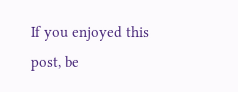If you enjoyed this post, be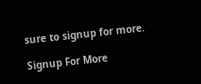sure to signup for more.

Signup For More